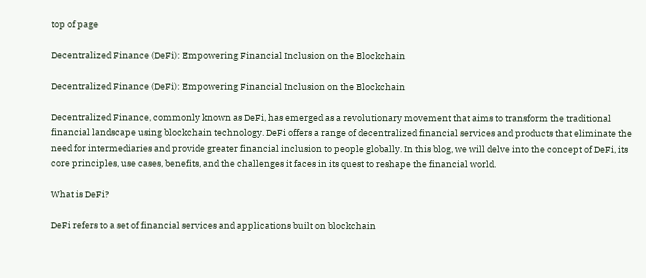top of page

Decentralized Finance (DeFi): Empowering Financial Inclusion on the Blockchain

Decentralized Finance (DeFi): Empowering Financial Inclusion on the Blockchain

Decentralized Finance, commonly known as DeFi, has emerged as a revolutionary movement that aims to transform the traditional financial landscape using blockchain technology. DeFi offers a range of decentralized financial services and products that eliminate the need for intermediaries and provide greater financial inclusion to people globally. In this blog, we will delve into the concept of DeFi, its core principles, use cases, benefits, and the challenges it faces in its quest to reshape the financial world.

What is DeFi?

DeFi refers to a set of financial services and applications built on blockchain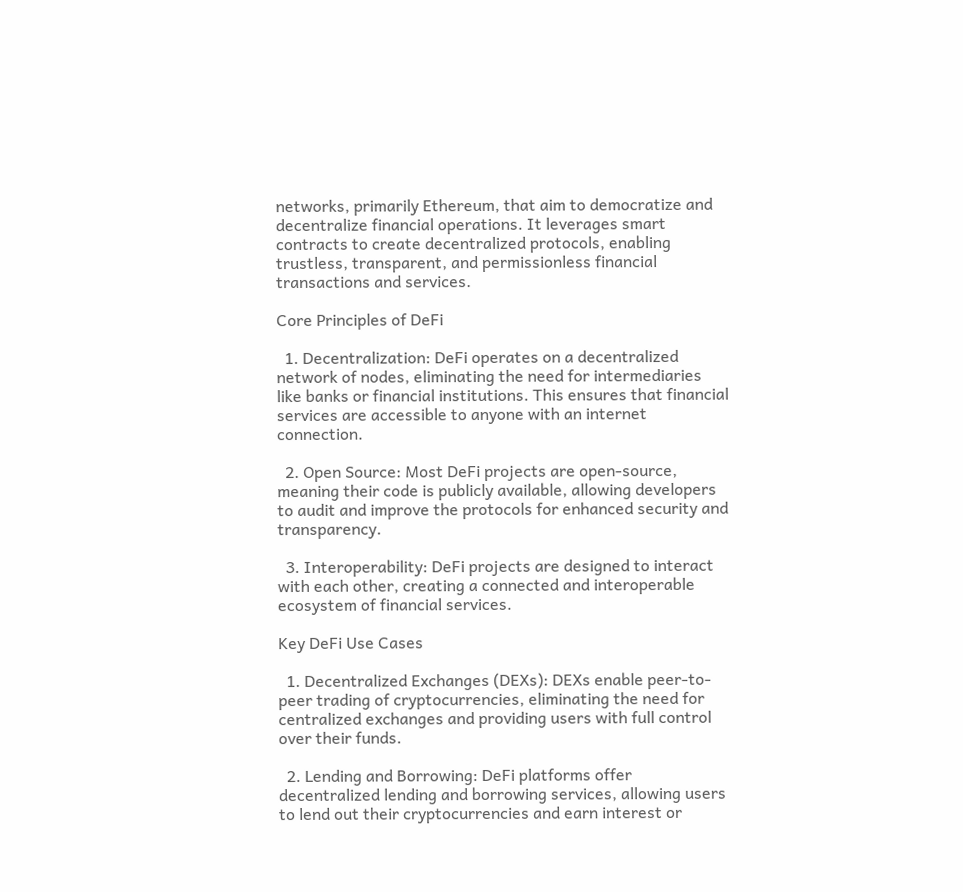networks, primarily Ethereum, that aim to democratize and decentralize financial operations. It leverages smart contracts to create decentralized protocols, enabling trustless, transparent, and permissionless financial transactions and services.

Core Principles of DeFi

  1. Decentralization: DeFi operates on a decentralized network of nodes, eliminating the need for intermediaries like banks or financial institutions. This ensures that financial services are accessible to anyone with an internet connection.

  2. Open Source: Most DeFi projects are open-source, meaning their code is publicly available, allowing developers to audit and improve the protocols for enhanced security and transparency.

  3. Interoperability: DeFi projects are designed to interact with each other, creating a connected and interoperable ecosystem of financial services.

Key DeFi Use Cases

  1. Decentralized Exchanges (DEXs): DEXs enable peer-to-peer trading of cryptocurrencies, eliminating the need for centralized exchanges and providing users with full control over their funds.

  2. Lending and Borrowing: DeFi platforms offer decentralized lending and borrowing services, allowing users to lend out their cryptocurrencies and earn interest or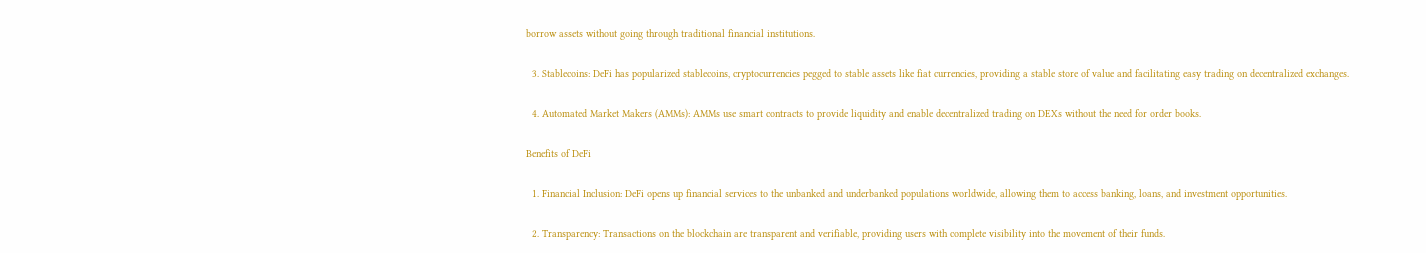borrow assets without going through traditional financial institutions.

  3. Stablecoins: DeFi has popularized stablecoins, cryptocurrencies pegged to stable assets like fiat currencies, providing a stable store of value and facilitating easy trading on decentralized exchanges.

  4. Automated Market Makers (AMMs): AMMs use smart contracts to provide liquidity and enable decentralized trading on DEXs without the need for order books.

Benefits of DeFi

  1. Financial Inclusion: DeFi opens up financial services to the unbanked and underbanked populations worldwide, allowing them to access banking, loans, and investment opportunities.

  2. Transparency: Transactions on the blockchain are transparent and verifiable, providing users with complete visibility into the movement of their funds.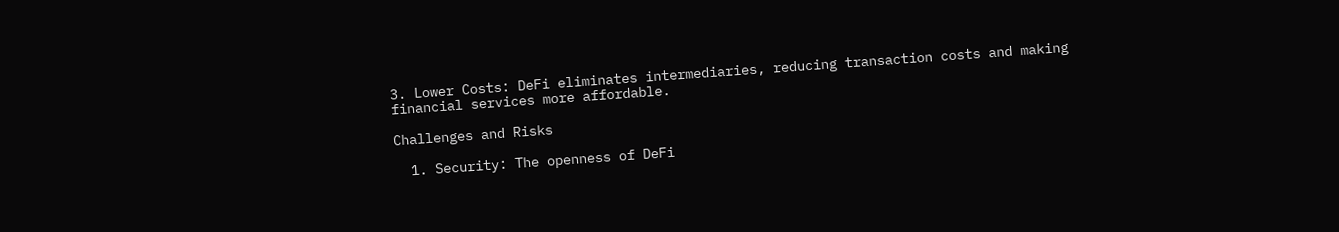3. Lower Costs: DeFi eliminates intermediaries, reducing transaction costs and making financial services more affordable.

Challenges and Risks

  1. Security: The openness of DeFi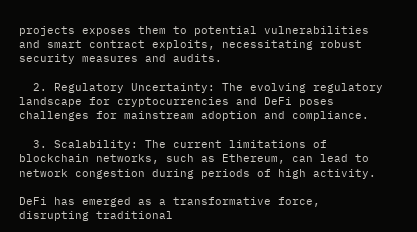projects exposes them to potential vulnerabilities and smart contract exploits, necessitating robust security measures and audits.

  2. Regulatory Uncertainty: The evolving regulatory landscape for cryptocurrencies and DeFi poses challenges for mainstream adoption and compliance.

  3. Scalability: The current limitations of blockchain networks, such as Ethereum, can lead to network congestion during periods of high activity.

DeFi has emerged as a transformative force, disrupting traditional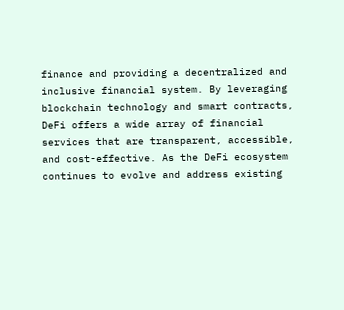finance and providing a decentralized and inclusive financial system. By leveraging blockchain technology and smart contracts, DeFi offers a wide array of financial services that are transparent, accessible, and cost-effective. As the DeFi ecosystem continues to evolve and address existing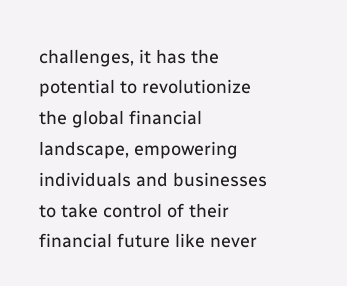challenges, it has the potential to revolutionize the global financial landscape, empowering individuals and businesses to take control of their financial future like never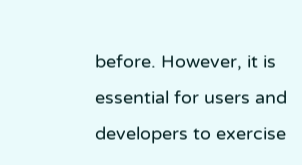before. However, it is essential for users and developers to exercise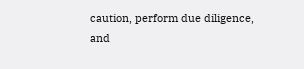caution, perform due diligence, and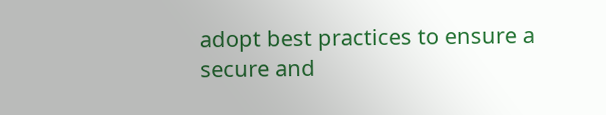adopt best practices to ensure a secure and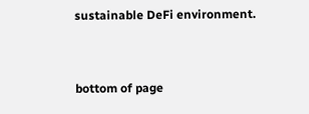sustainable DeFi environment.


bottom of page